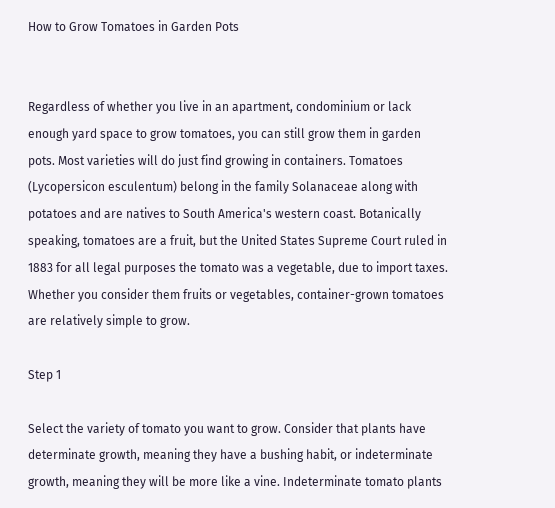How to Grow Tomatoes in Garden Pots


Regardless of whether you live in an apartment, condominium or lack enough yard space to grow tomatoes, you can still grow them in garden pots. Most varieties will do just find growing in containers. Tomatoes (Lycopersicon esculentum) belong in the family Solanaceae along with potatoes and are natives to South America's western coast. Botanically speaking, tomatoes are a fruit, but the United States Supreme Court ruled in 1883 for all legal purposes the tomato was a vegetable, due to import taxes. Whether you consider them fruits or vegetables, container-grown tomatoes are relatively simple to grow.

Step 1

Select the variety of tomato you want to grow. Consider that plants have determinate growth, meaning they have a bushing habit, or indeterminate growth, meaning they will be more like a vine. Indeterminate tomato plants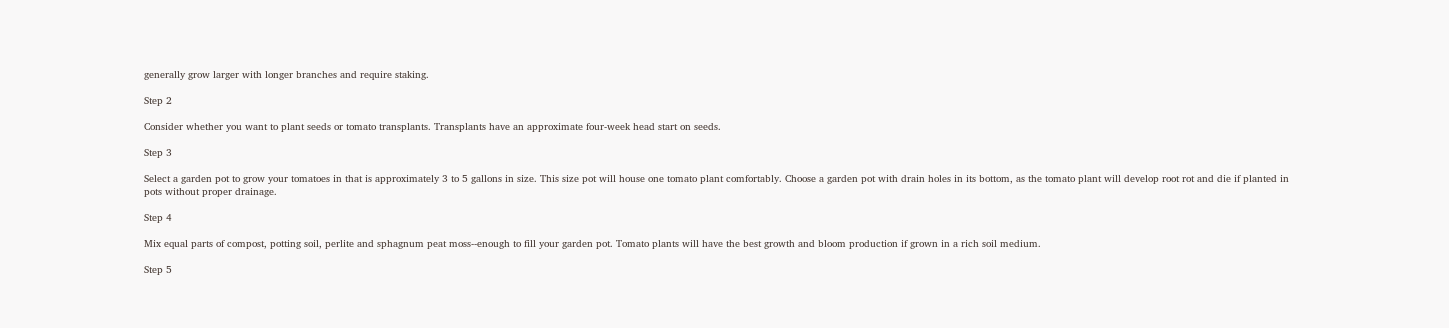generally grow larger with longer branches and require staking.

Step 2

Consider whether you want to plant seeds or tomato transplants. Transplants have an approximate four-week head start on seeds.

Step 3

Select a garden pot to grow your tomatoes in that is approximately 3 to 5 gallons in size. This size pot will house one tomato plant comfortably. Choose a garden pot with drain holes in its bottom, as the tomato plant will develop root rot and die if planted in pots without proper drainage.

Step 4

Mix equal parts of compost, potting soil, perlite and sphagnum peat moss--enough to fill your garden pot. Tomato plants will have the best growth and bloom production if grown in a rich soil medium.

Step 5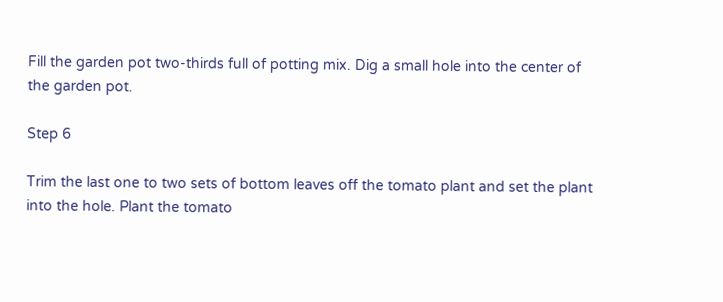Fill the garden pot two-thirds full of potting mix. Dig a small hole into the center of the garden pot.

Step 6

Trim the last one to two sets of bottom leaves off the tomato plant and set the plant into the hole. Plant the tomato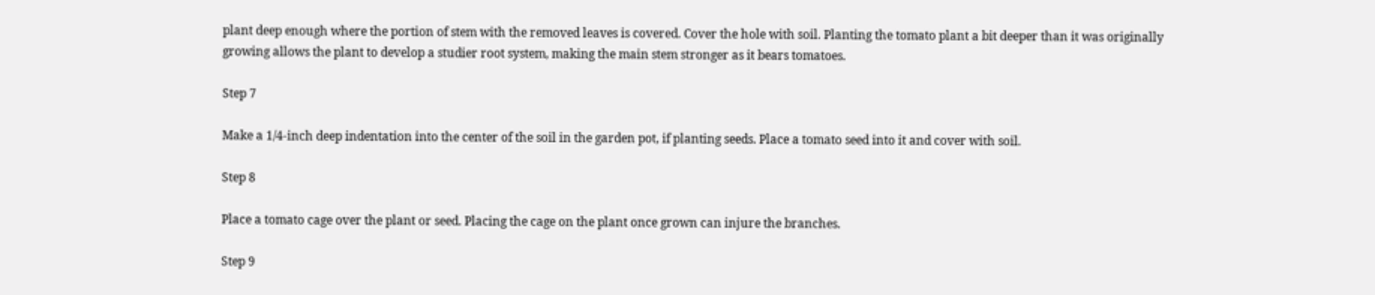plant deep enough where the portion of stem with the removed leaves is covered. Cover the hole with soil. Planting the tomato plant a bit deeper than it was originally growing allows the plant to develop a studier root system, making the main stem stronger as it bears tomatoes.

Step 7

Make a 1/4-inch deep indentation into the center of the soil in the garden pot, if planting seeds. Place a tomato seed into it and cover with soil.

Step 8

Place a tomato cage over the plant or seed. Placing the cage on the plant once grown can injure the branches.

Step 9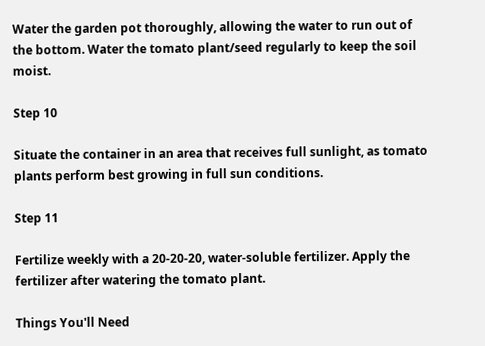Water the garden pot thoroughly, allowing the water to run out of the bottom. Water the tomato plant/seed regularly to keep the soil moist.

Step 10

Situate the container in an area that receives full sunlight, as tomato plants perform best growing in full sun conditions.

Step 11

Fertilize weekly with a 20-20-20, water-soluble fertilizer. Apply the fertilizer after watering the tomato plant.

Things You'll Need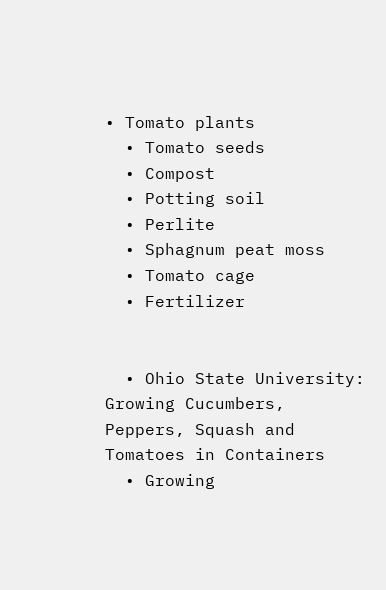• Tomato plants
  • Tomato seeds
  • Compost
  • Potting soil
  • Perlite
  • Sphagnum peat moss
  • Tomato cage
  • Fertilizer


  • Ohio State University: Growing Cucumbers, Peppers, Squash and Tomatoes in Containers
  • Growing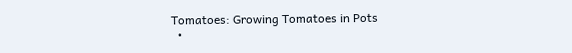Tomatoes: Growing Tomatoes in Pots
  •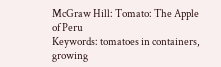McGraw Hill: Tomato: The Apple of Peru
Keywords: tomatoes in containers, growing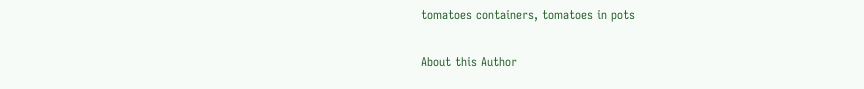tomatoes containers, tomatoes in pots

About this Author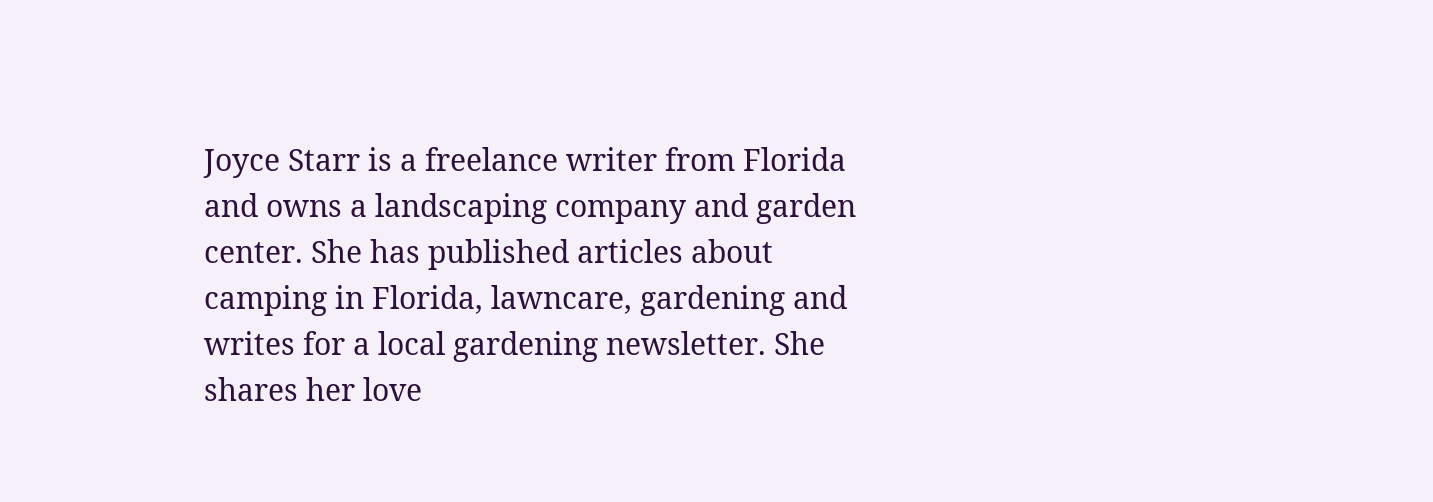Joyce Starr is a freelance writer from Florida and owns a landscaping company and garden center. She has published articles about camping in Florida, lawncare, gardening and writes for a local gardening newsletter. She shares her love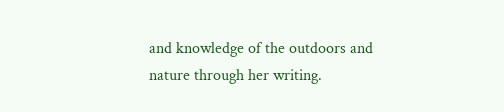and knowledge of the outdoors and nature through her writing.